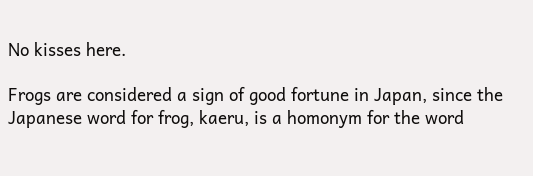No kisses here.

Frogs are considered a sign of good fortune in Japan, since the Japanese word for frog, kaeru, is a homonym for the word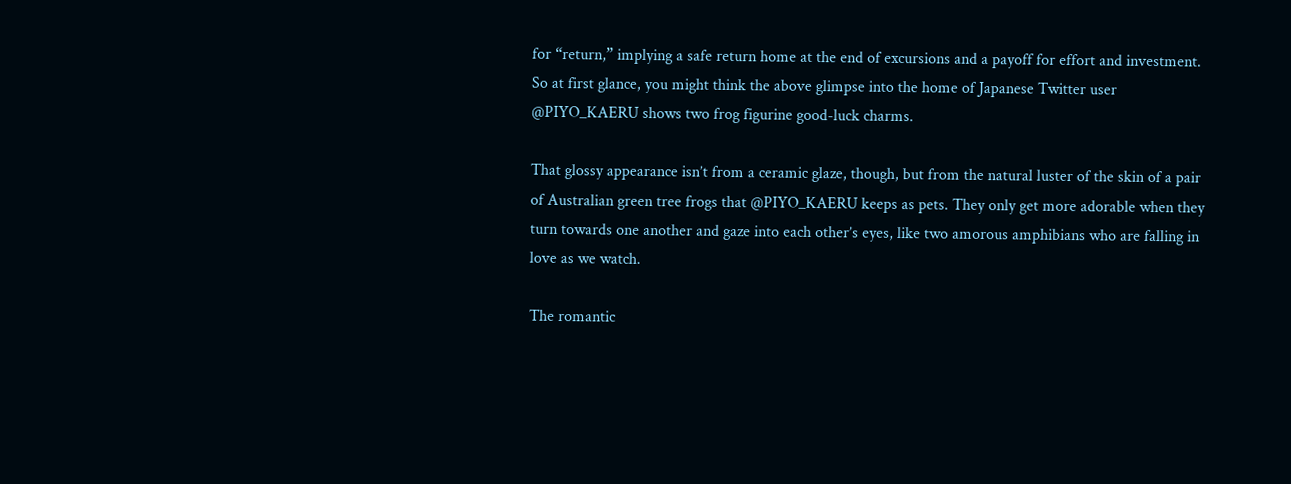for “return,” implying a safe return home at the end of excursions and a payoff for effort and investment. So at first glance, you might think the above glimpse into the home of Japanese Twitter user @PIYO_KAERU shows two frog figurine good-luck charms.

That glossy appearance isn’t from a ceramic glaze, though, but from the natural luster of the skin of a pair of Australian green tree frogs that @PIYO_KAERU keeps as pets. They only get more adorable when they turn towards one another and gaze into each other’s eyes, like two amorous amphibians who are falling in love as we watch.

The romantic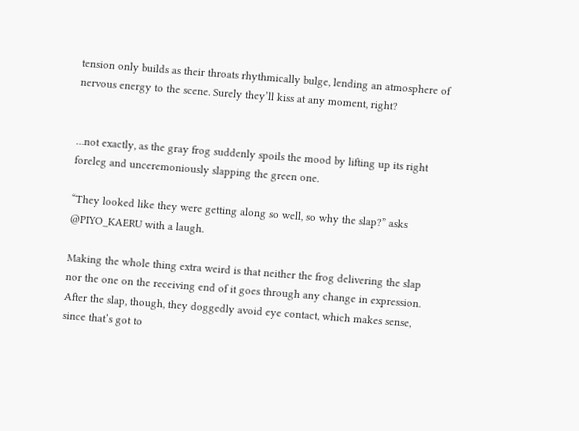tension only builds as their throats rhythmically bulge, lending an atmosphere of nervous energy to the scene. Surely they’ll kiss at any moment, right?


…not exactly, as the gray frog suddenly spoils the mood by lifting up its right foreleg and unceremoniously slapping the green one.

“They looked like they were getting along so well, so why the slap?” asks @PIYO_KAERU with a laugh.

Making the whole thing extra weird is that neither the frog delivering the slap nor the one on the receiving end of it goes through any change in expression. After the slap, though, they doggedly avoid eye contact, which makes sense, since that’s got to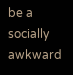be a socially awkward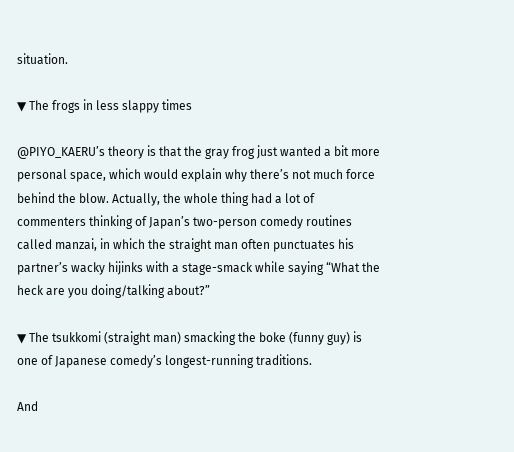situation.

▼ The frogs in less slappy times

@PIYO_KAERU’s theory is that the gray frog just wanted a bit more personal space, which would explain why there’s not much force behind the blow. Actually, the whole thing had a lot of commenters thinking of Japan’s two-person comedy routines called manzai, in which the straight man often punctuates his partner’s wacky hijinks with a stage-smack while saying “What the heck are you doing/talking about?”

▼ The tsukkomi (straight man) smacking the boke (funny guy) is one of Japanese comedy’s longest-running traditions.

And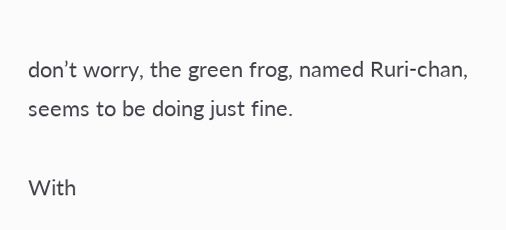don’t worry, the green frog, named Ruri-chan, seems to be doing just fine.

With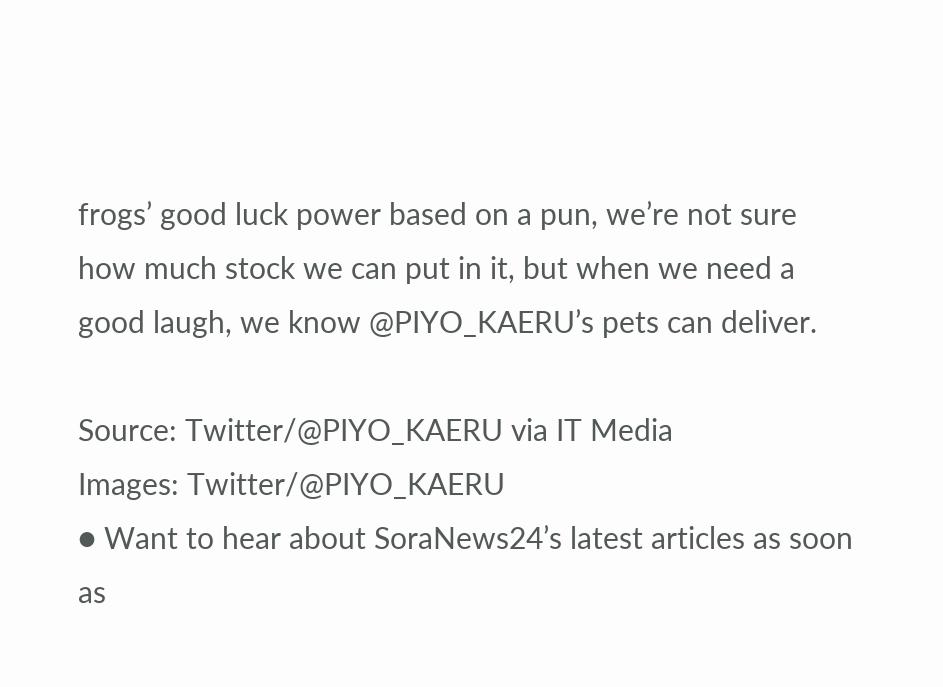frogs’ good luck power based on a pun, we’re not sure how much stock we can put in it, but when we need a good laugh, we know @PIYO_KAERU’s pets can deliver.

Source: Twitter/@PIYO_KAERU via IT Media
Images: Twitter/@PIYO_KAERU
● Want to hear about SoraNews24’s latest articles as soon as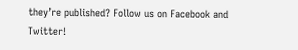they’re published? Follow us on Facebook and Twitter!